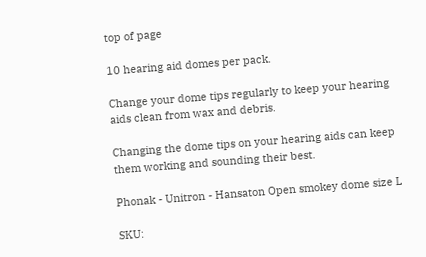top of page

10 hearing aid domes per pack.

Change your dome tips regularly to keep your hearing aids clean from wax and debris.

Changing the dome tips on your hearing aids can keep them working and sounding their best.

Phonak - Unitron - Hansaton Open smokey dome size L

SKU: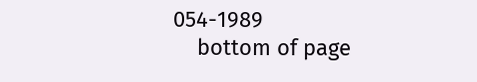054-1989
    bottom of page